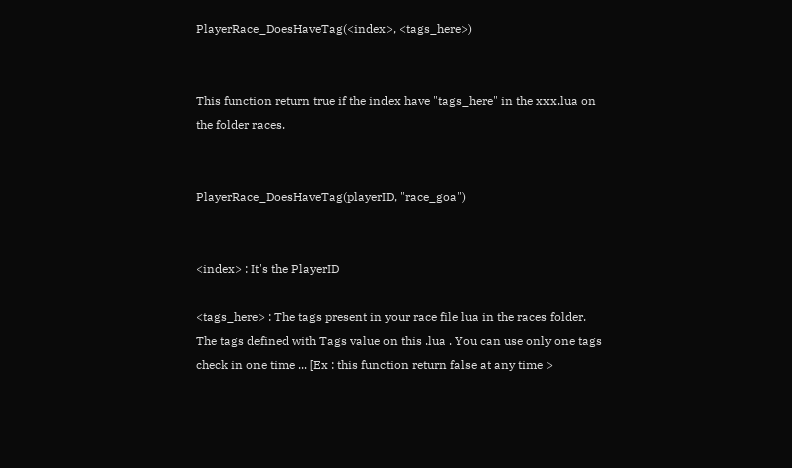PlayerRace_DoesHaveTag(<index>, <tags_here>)


This function return true if the index have "tags_here" in the xxx.lua on the folder races.


PlayerRace_DoesHaveTag(playerID, "race_goa")


<index> : It's the PlayerID

<tags_here> : The tags present in your race file lua in the races folder. The tags defined with Tags value on this .lua . You can use only one tags check in one time ... [Ex : this function return false at any time >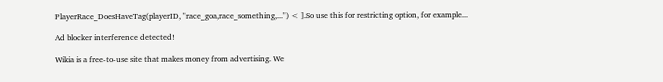PlayerRace_DoesHaveTag(playerID, "race_goa,race_something,...") < ].So use this for restricting option, for example...

Ad blocker interference detected!

Wikia is a free-to-use site that makes money from advertising. We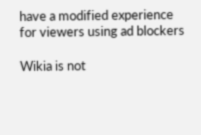have a modified experience for viewers using ad blockers

Wikia is not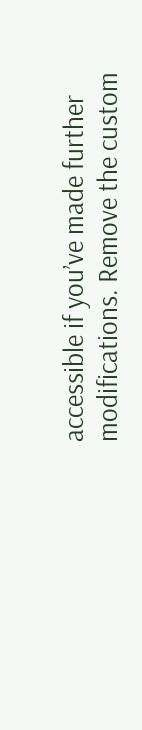accessible if you’ve made further modifications. Remove the custom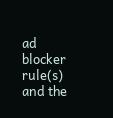ad blocker rule(s) and the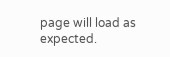page will load as expected.